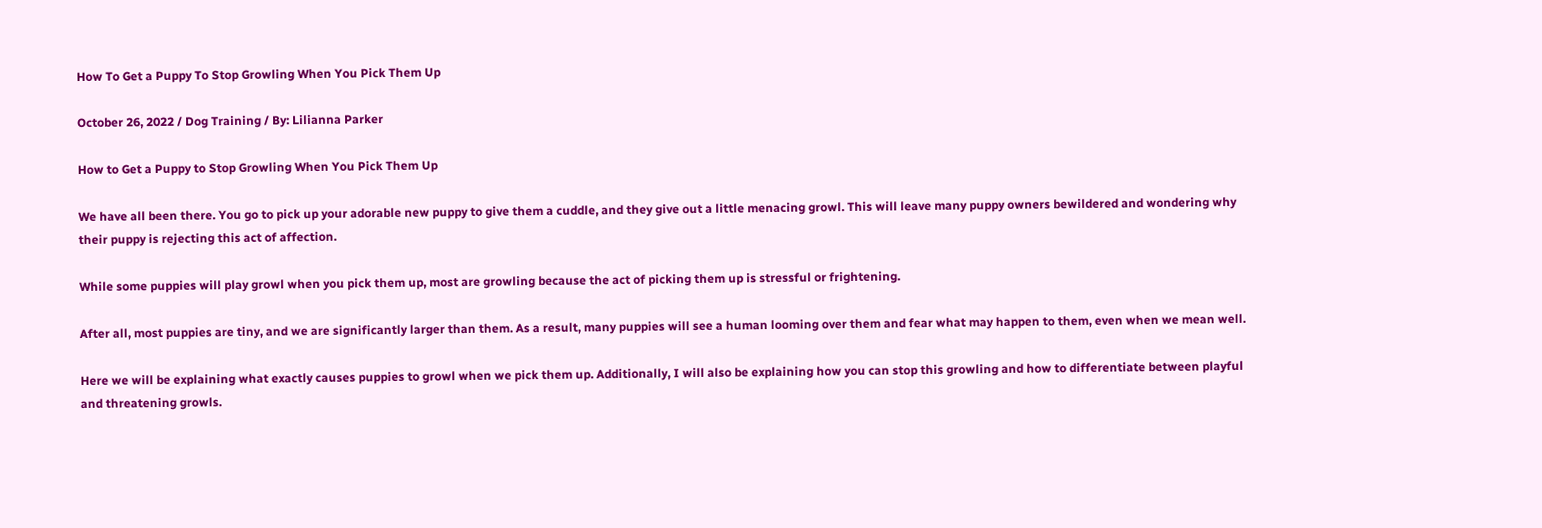How To Get a Puppy To Stop Growling When You Pick Them Up

October 26, 2022 / Dog Training / By: Lilianna Parker

How to Get a Puppy to Stop Growling When You Pick Them Up

We have all been there. You go to pick up your adorable new puppy to give them a cuddle, and they give out a little menacing growl. This will leave many puppy owners bewildered and wondering why their puppy is rejecting this act of affection.

While some puppies will play growl when you pick them up, most are growling because the act of picking them up is stressful or frightening.

After all, most puppies are tiny, and we are significantly larger than them. As a result, many puppies will see a human looming over them and fear what may happen to them, even when we mean well.

Here we will be explaining what exactly causes puppies to growl when we pick them up. Additionally, I will also be explaining how you can stop this growling and how to differentiate between playful and threatening growls.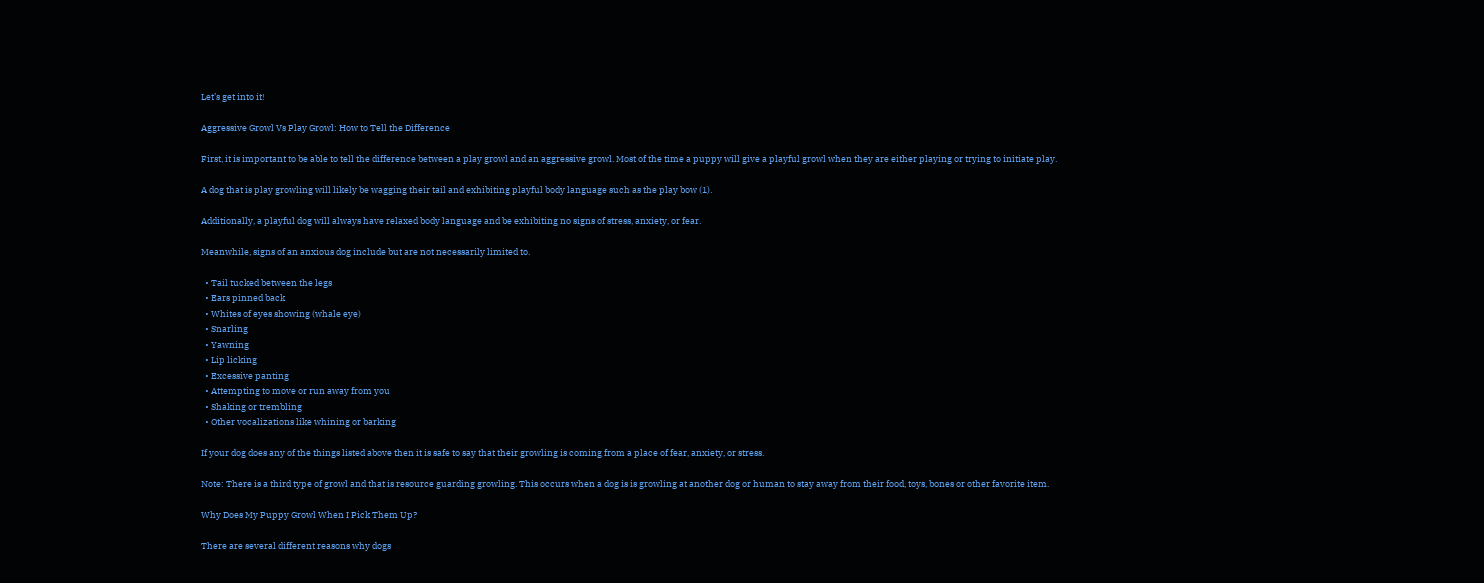Let’s get into it!

Aggressive Growl Vs Play Growl: How to Tell the Difference

First, it is important to be able to tell the difference between a play growl and an aggressive growl. Most of the time a puppy will give a playful growl when they are either playing or trying to initiate play.

A dog that is play growling will likely be wagging their tail and exhibiting playful body language such as the play bow (1).

Additionally, a playful dog will always have relaxed body language and be exhibiting no signs of stress, anxiety, or fear.

Meanwhile, signs of an anxious dog include but are not necessarily limited to.

  • Tail tucked between the legs
  • Ears pinned back
  • Whites of eyes showing (whale eye)
  • Snarling
  • Yawning
  • Lip licking
  • Excessive panting
  • Attempting to move or run away from you
  • Shaking or trembling
  • Other vocalizations like whining or barking

If your dog does any of the things listed above then it is safe to say that their growling is coming from a place of fear, anxiety, or stress.

Note: There is a third type of growl and that is resource guarding growling. This occurs when a dog is is growling at another dog or human to stay away from their food, toys, bones or other favorite item.

Why Does My Puppy Growl When I Pick Them Up?

There are several different reasons why dogs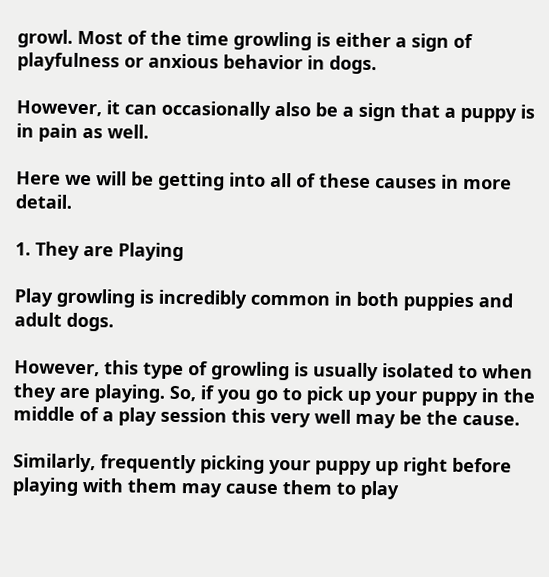growl. Most of the time growling is either a sign of playfulness or anxious behavior in dogs.

However, it can occasionally also be a sign that a puppy is in pain as well.

Here we will be getting into all of these causes in more detail.

1. They are Playing

Play growling is incredibly common in both puppies and adult dogs.

However, this type of growling is usually isolated to when they are playing. So, if you go to pick up your puppy in the middle of a play session this very well may be the cause.

Similarly, frequently picking your puppy up right before playing with them may cause them to play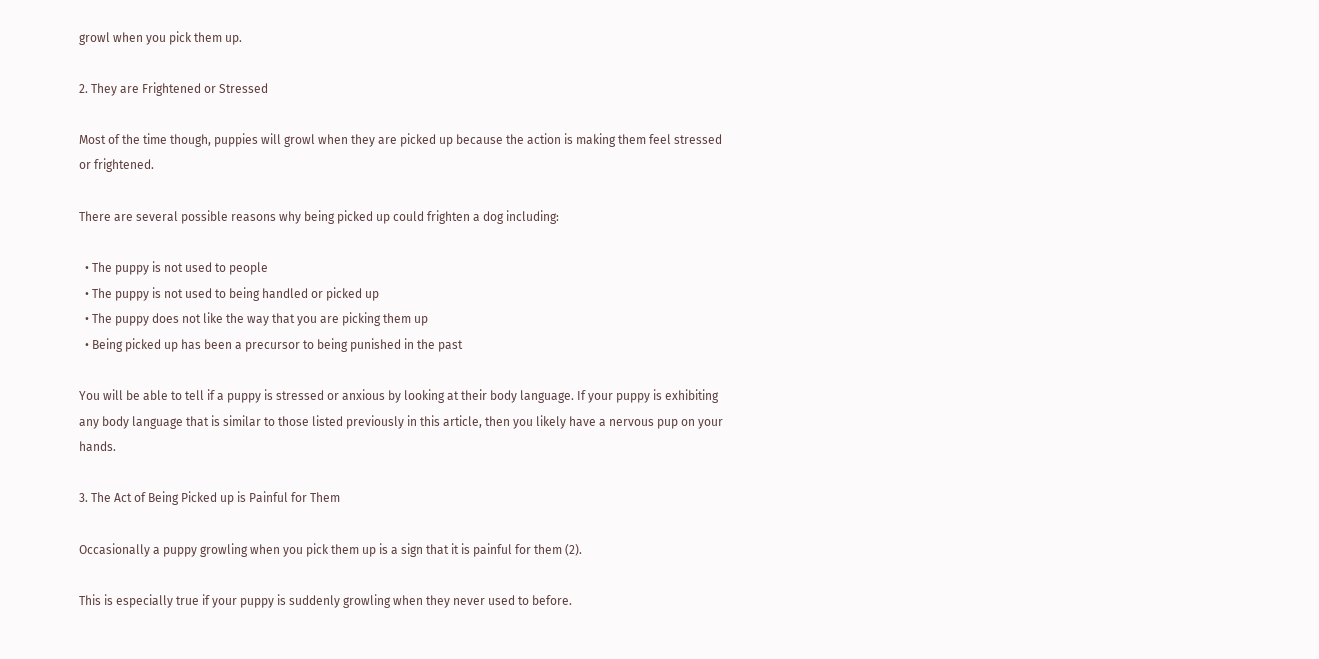growl when you pick them up.

2. They are Frightened or Stressed

Most of the time though, puppies will growl when they are picked up because the action is making them feel stressed or frightened.

There are several possible reasons why being picked up could frighten a dog including:

  • The puppy is not used to people
  • The puppy is not used to being handled or picked up
  • The puppy does not like the way that you are picking them up
  • Being picked up has been a precursor to being punished in the past

You will be able to tell if a puppy is stressed or anxious by looking at their body language. If your puppy is exhibiting any body language that is similar to those listed previously in this article, then you likely have a nervous pup on your hands.

3. The Act of Being Picked up is Painful for Them

Occasionally a puppy growling when you pick them up is a sign that it is painful for them (2).

This is especially true if your puppy is suddenly growling when they never used to before.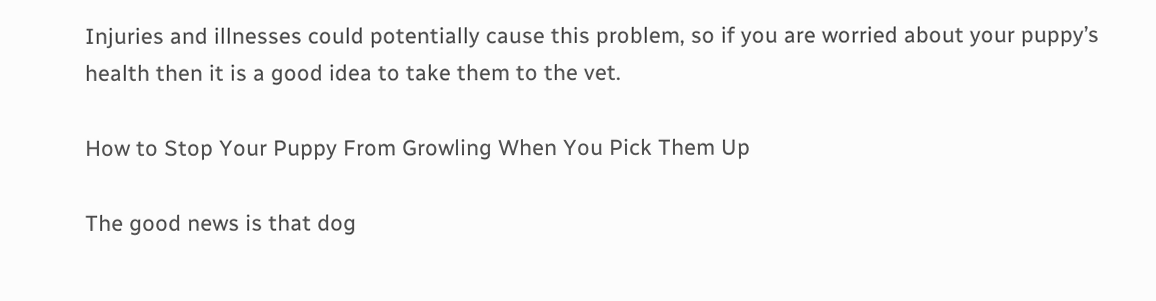Injuries and illnesses could potentially cause this problem, so if you are worried about your puppy’s health then it is a good idea to take them to the vet.

How to Stop Your Puppy From Growling When You Pick Them Up

The good news is that dog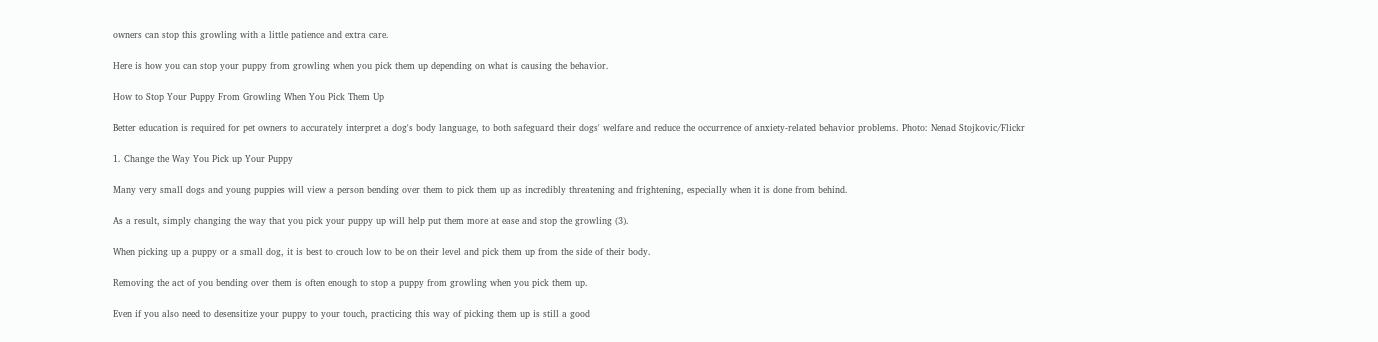owners can stop this growling with a little patience and extra care.

Here is how you can stop your puppy from growling when you pick them up depending on what is causing the behavior.

How to Stop Your Puppy From Growling When You Pick Them Up

Better education is required for pet owners to accurately interpret a dog's body language, to both safeguard their dogs' welfare and reduce the occurrence of anxiety-related behavior problems. Photo: Nenad Stojkovic/Flickr

1. Change the Way You Pick up Your Puppy

Many very small dogs and young puppies will view a person bending over them to pick them up as incredibly threatening and frightening, especially when it is done from behind.

As a result, simply changing the way that you pick your puppy up will help put them more at ease and stop the growling (3).

When picking up a puppy or a small dog, it is best to crouch low to be on their level and pick them up from the side of their body.

Removing the act of you bending over them is often enough to stop a puppy from growling when you pick them up.

Even if you also need to desensitize your puppy to your touch, practicing this way of picking them up is still a good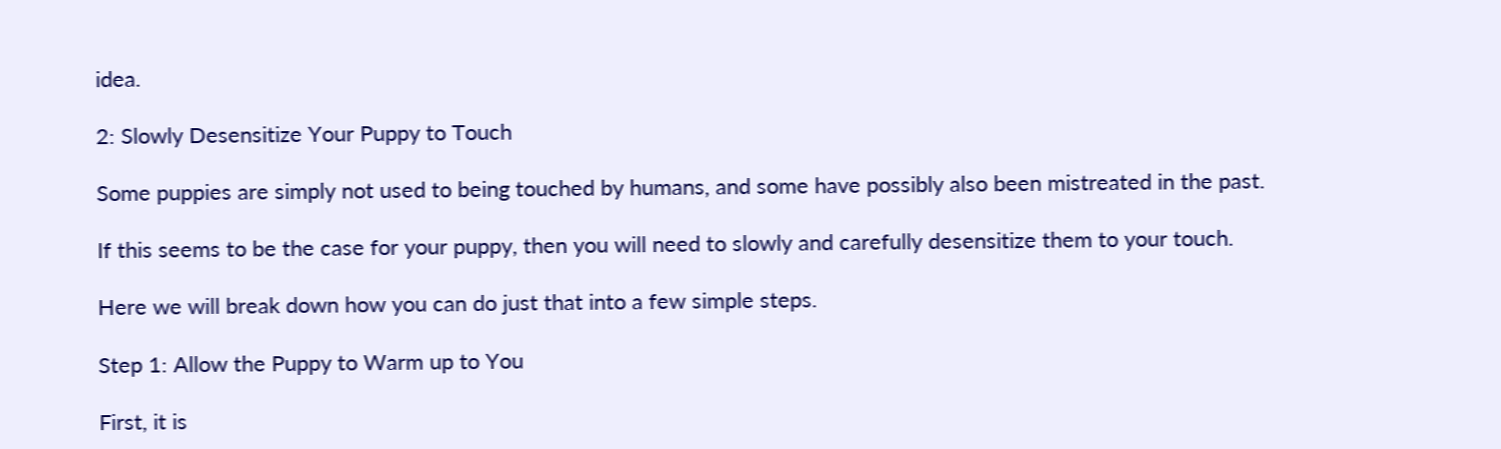idea.

2: Slowly Desensitize Your Puppy to Touch

Some puppies are simply not used to being touched by humans, and some have possibly also been mistreated in the past.

If this seems to be the case for your puppy, then you will need to slowly and carefully desensitize them to your touch.

Here we will break down how you can do just that into a few simple steps.

Step 1: Allow the Puppy to Warm up to You

First, it is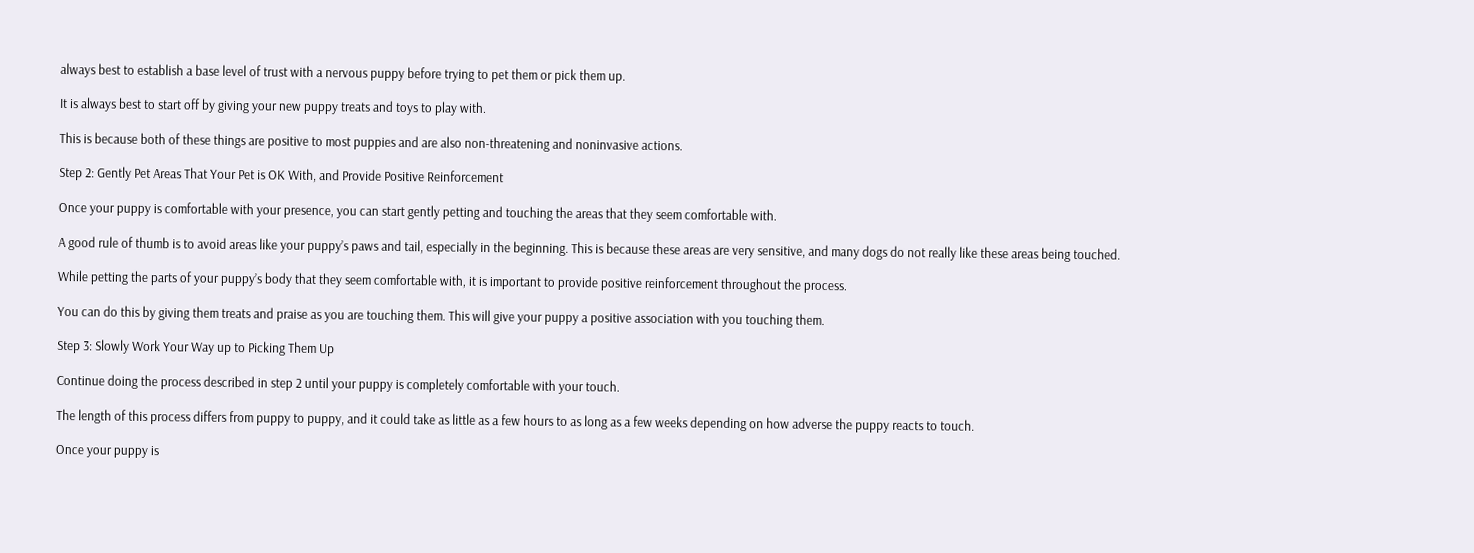always best to establish a base level of trust with a nervous puppy before trying to pet them or pick them up.

It is always best to start off by giving your new puppy treats and toys to play with.

This is because both of these things are positive to most puppies and are also non-threatening and noninvasive actions.

Step 2: Gently Pet Areas That Your Pet is OK With, and Provide Positive Reinforcement

Once your puppy is comfortable with your presence, you can start gently petting and touching the areas that they seem comfortable with.

A good rule of thumb is to avoid areas like your puppy’s paws and tail, especially in the beginning. This is because these areas are very sensitive, and many dogs do not really like these areas being touched.

While petting the parts of your puppy’s body that they seem comfortable with, it is important to provide positive reinforcement throughout the process.

You can do this by giving them treats and praise as you are touching them. This will give your puppy a positive association with you touching them.

Step 3: Slowly Work Your Way up to Picking Them Up

Continue doing the process described in step 2 until your puppy is completely comfortable with your touch.

The length of this process differs from puppy to puppy, and it could take as little as a few hours to as long as a few weeks depending on how adverse the puppy reacts to touch.

Once your puppy is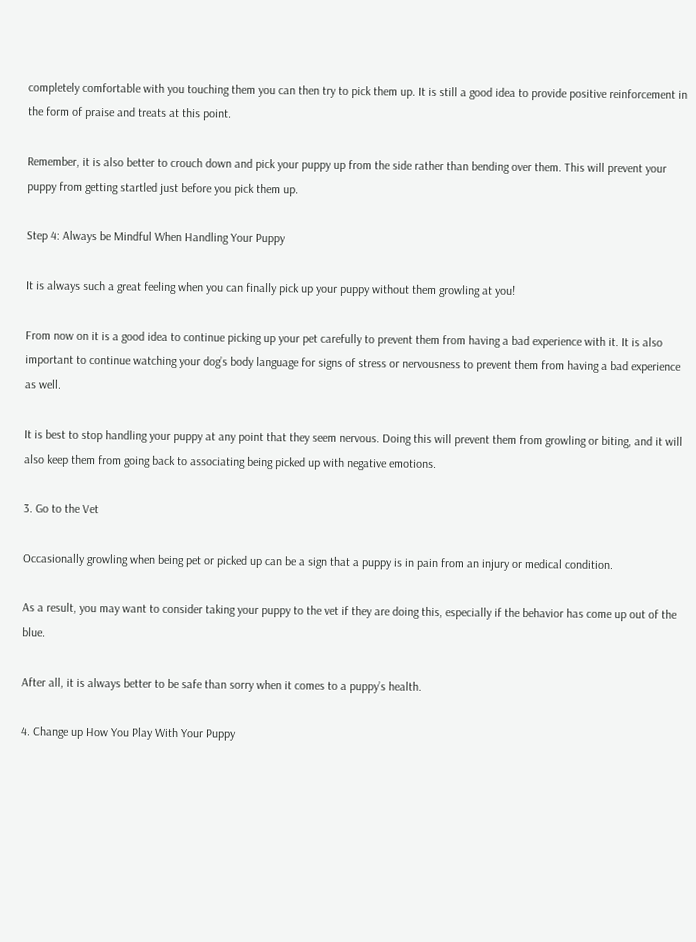completely comfortable with you touching them you can then try to pick them up. It is still a good idea to provide positive reinforcement in the form of praise and treats at this point.

Remember, it is also better to crouch down and pick your puppy up from the side rather than bending over them. This will prevent your puppy from getting startled just before you pick them up.

Step 4: Always be Mindful When Handling Your Puppy

It is always such a great feeling when you can finally pick up your puppy without them growling at you!

From now on it is a good idea to continue picking up your pet carefully to prevent them from having a bad experience with it. It is also important to continue watching your dog’s body language for signs of stress or nervousness to prevent them from having a bad experience as well.

It is best to stop handling your puppy at any point that they seem nervous. Doing this will prevent them from growling or biting, and it will also keep them from going back to associating being picked up with negative emotions.

3. Go to the Vet

Occasionally growling when being pet or picked up can be a sign that a puppy is in pain from an injury or medical condition.

As a result, you may want to consider taking your puppy to the vet if they are doing this, especially if the behavior has come up out of the blue.

After all, it is always better to be safe than sorry when it comes to a puppy’s health.

4. Change up How You Play With Your Puppy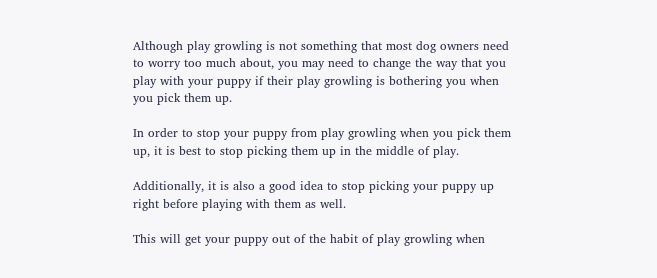Although play growling is not something that most dog owners need to worry too much about, you may need to change the way that you play with your puppy if their play growling is bothering you when you pick them up.

In order to stop your puppy from play growling when you pick them up, it is best to stop picking them up in the middle of play.

Additionally, it is also a good idea to stop picking your puppy up right before playing with them as well.

This will get your puppy out of the habit of play growling when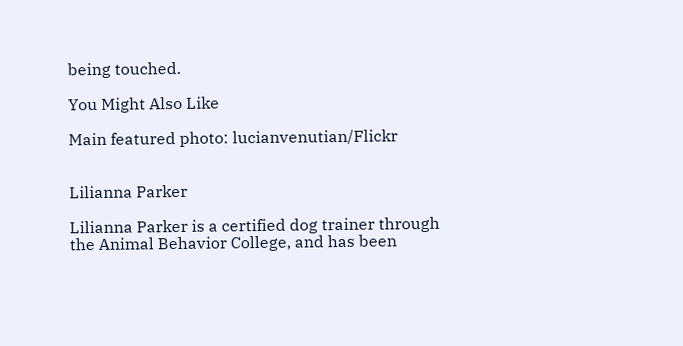being touched.

You Might Also Like

Main featured photo: lucianvenutian/Flickr


Lilianna Parker

Lilianna Parker is a certified dog trainer through the Animal Behavior College, and has been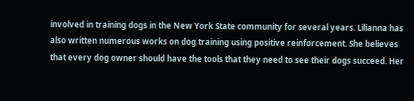involved in training dogs in the New York State community for several years. Lilianna has also written numerous works on dog training using positive reinforcement. She believes that every dog owner should have the tools that they need to see their dogs succeed. Her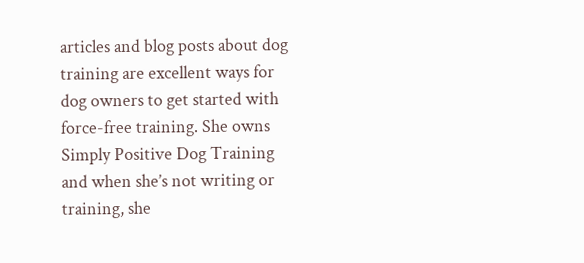articles and blog posts about dog training are excellent ways for dog owners to get started with force-free training. She owns Simply Positive Dog Training and when she’s not writing or training, she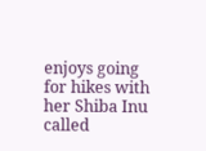enjoys going for hikes with her Shiba Inu called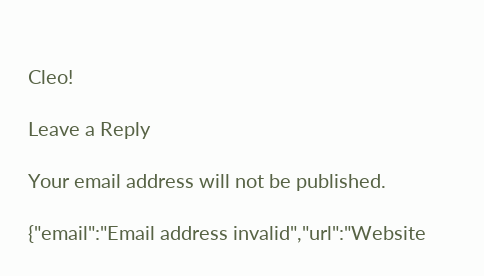Cleo!

Leave a Reply

Your email address will not be published.

{"email":"Email address invalid","url":"Website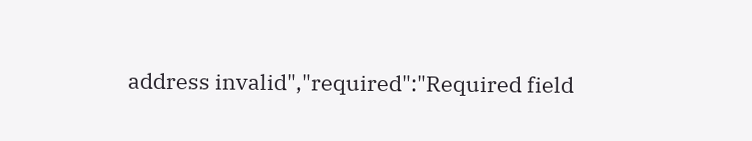address invalid","required":"Required field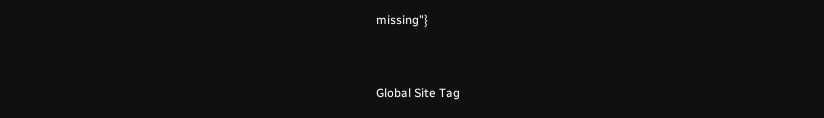missing"}


Global Site Tag